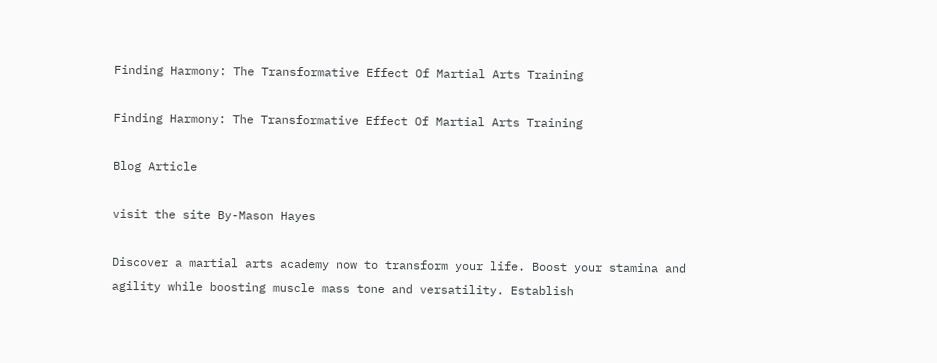Finding Harmony: The Transformative Effect Of Martial Arts Training

Finding Harmony: The Transformative Effect Of Martial Arts Training

Blog Article

visit the site By-Mason Hayes

Discover a martial arts academy now to transform your life. Boost your stamina and agility while boosting muscle mass tone and versatility. Establish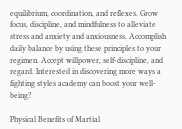equilibrium, coordination, and reflexes. Grow focus, discipline, and mindfulness to alleviate stress and anxiety and anxiousness. Accomplish daily balance by using these principles to your regimen. Accept willpower, self-discipline, and regard. Interested in discovering more ways a fighting styles academy can boost your well-being?

Physical Benefits of Martial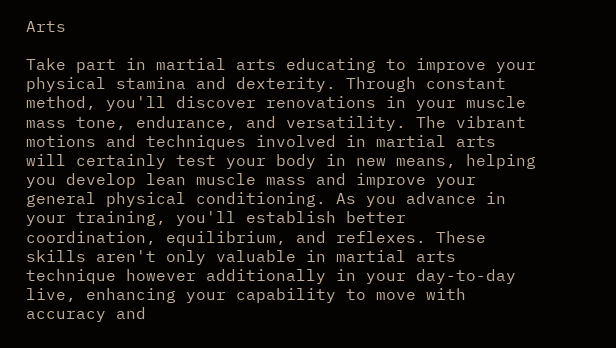Arts

Take part in martial arts educating to improve your physical stamina and dexterity. Through constant method, you'll discover renovations in your muscle mass tone, endurance, and versatility. The vibrant motions and techniques involved in martial arts will certainly test your body in new means, helping you develop lean muscle mass and improve your general physical conditioning. As you advance in your training, you'll establish better coordination, equilibrium, and reflexes. These skills aren't only valuable in martial arts technique however additionally in your day-to-day live, enhancing your capability to move with accuracy and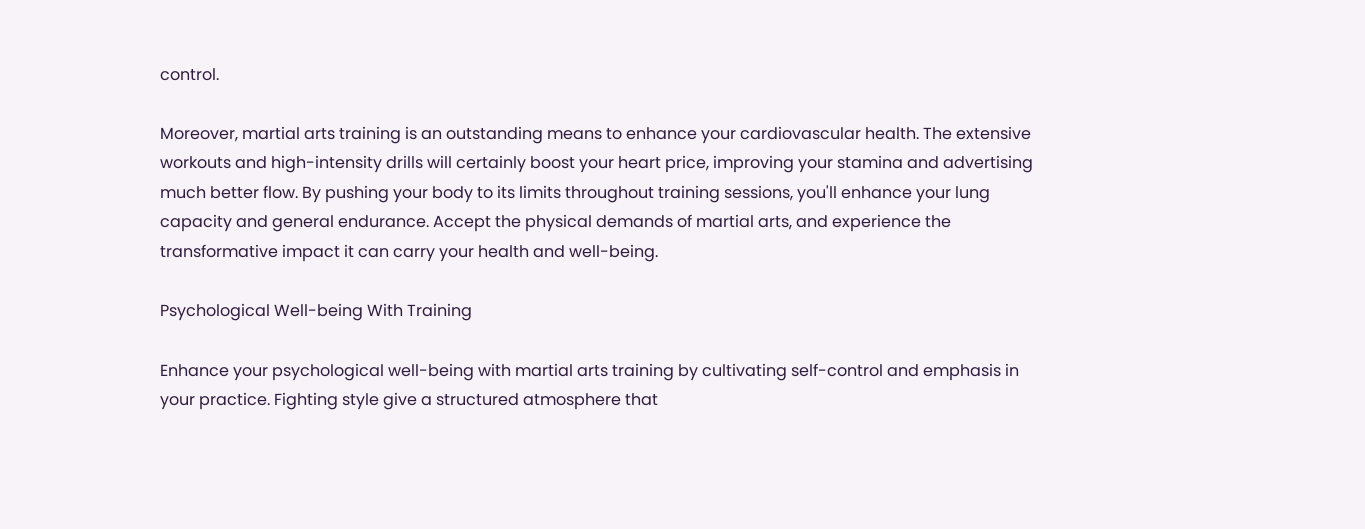control.

Moreover, martial arts training is an outstanding means to enhance your cardiovascular health. The extensive workouts and high-intensity drills will certainly boost your heart price, improving your stamina and advertising much better flow. By pushing your body to its limits throughout training sessions, you'll enhance your lung capacity and general endurance. Accept the physical demands of martial arts, and experience the transformative impact it can carry your health and well-being.

Psychological Well-being With Training

Enhance your psychological well-being with martial arts training by cultivating self-control and emphasis in your practice. Fighting style give a structured atmosphere that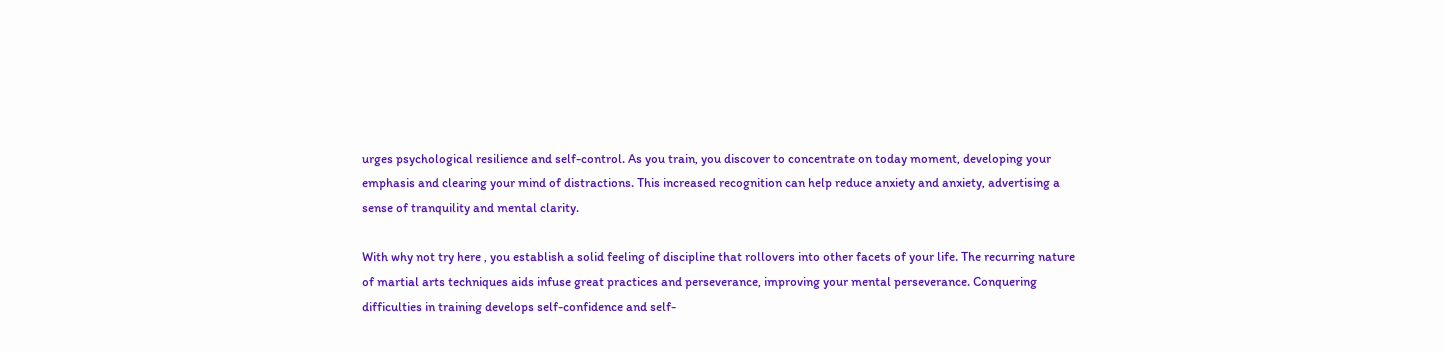urges psychological resilience and self-control. As you train, you discover to concentrate on today moment, developing your emphasis and clearing your mind of distractions. This increased recognition can help reduce anxiety and anxiety, advertising a sense of tranquility and mental clarity.

With why not try here , you establish a solid feeling of discipline that rollovers into other facets of your life. The recurring nature of martial arts techniques aids infuse great practices and perseverance, improving your mental perseverance. Conquering difficulties in training develops self-confidence and self-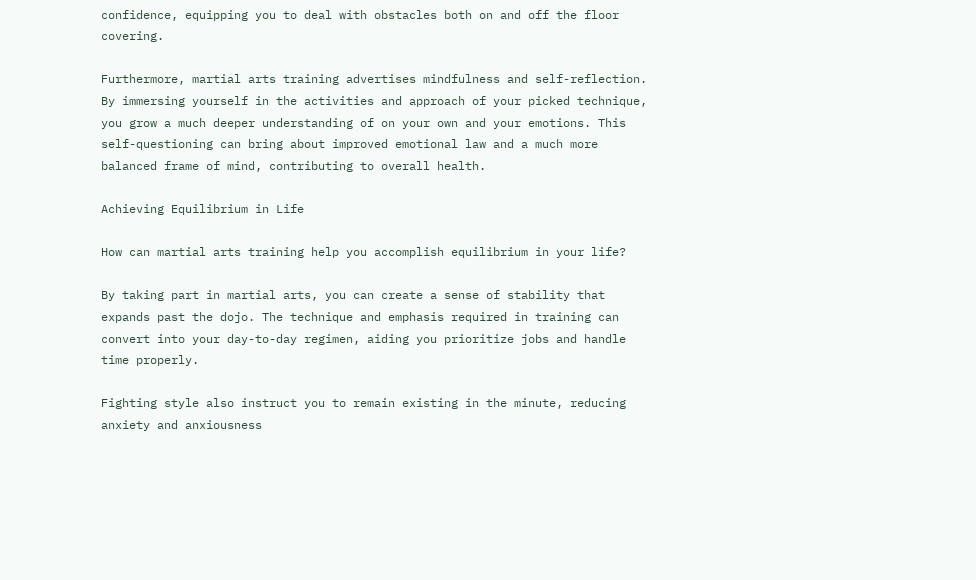confidence, equipping you to deal with obstacles both on and off the floor covering.

Furthermore, martial arts training advertises mindfulness and self-reflection. By immersing yourself in the activities and approach of your picked technique, you grow a much deeper understanding of on your own and your emotions. This self-questioning can bring about improved emotional law and a much more balanced frame of mind, contributing to overall health.

Achieving Equilibrium in Life

How can martial arts training help you accomplish equilibrium in your life?

By taking part in martial arts, you can create a sense of stability that expands past the dojo. The technique and emphasis required in training can convert into your day-to-day regimen, aiding you prioritize jobs and handle time properly.

Fighting style also instruct you to remain existing in the minute, reducing anxiety and anxiousness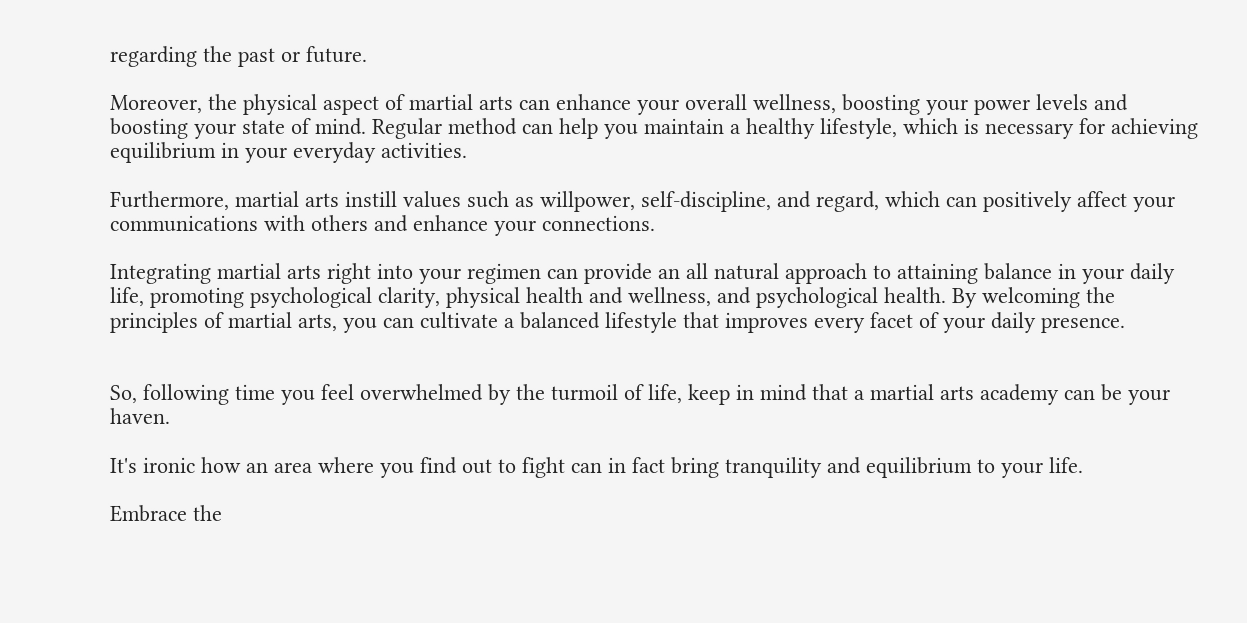regarding the past or future.

Moreover, the physical aspect of martial arts can enhance your overall wellness, boosting your power levels and boosting your state of mind. Regular method can help you maintain a healthy lifestyle, which is necessary for achieving equilibrium in your everyday activities.

Furthermore, martial arts instill values such as willpower, self-discipline, and regard, which can positively affect your communications with others and enhance your connections.

Integrating martial arts right into your regimen can provide an all natural approach to attaining balance in your daily life, promoting psychological clarity, physical health and wellness, and psychological health. By welcoming the principles of martial arts, you can cultivate a balanced lifestyle that improves every facet of your daily presence.


So, following time you feel overwhelmed by the turmoil of life, keep in mind that a martial arts academy can be your haven.

It's ironic how an area where you find out to fight can in fact bring tranquility and equilibrium to your life.

Embrace the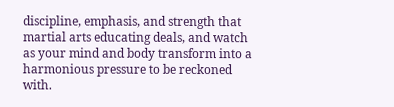discipline, emphasis, and strength that martial arts educating deals, and watch as your mind and body transform into a harmonious pressure to be reckoned with.